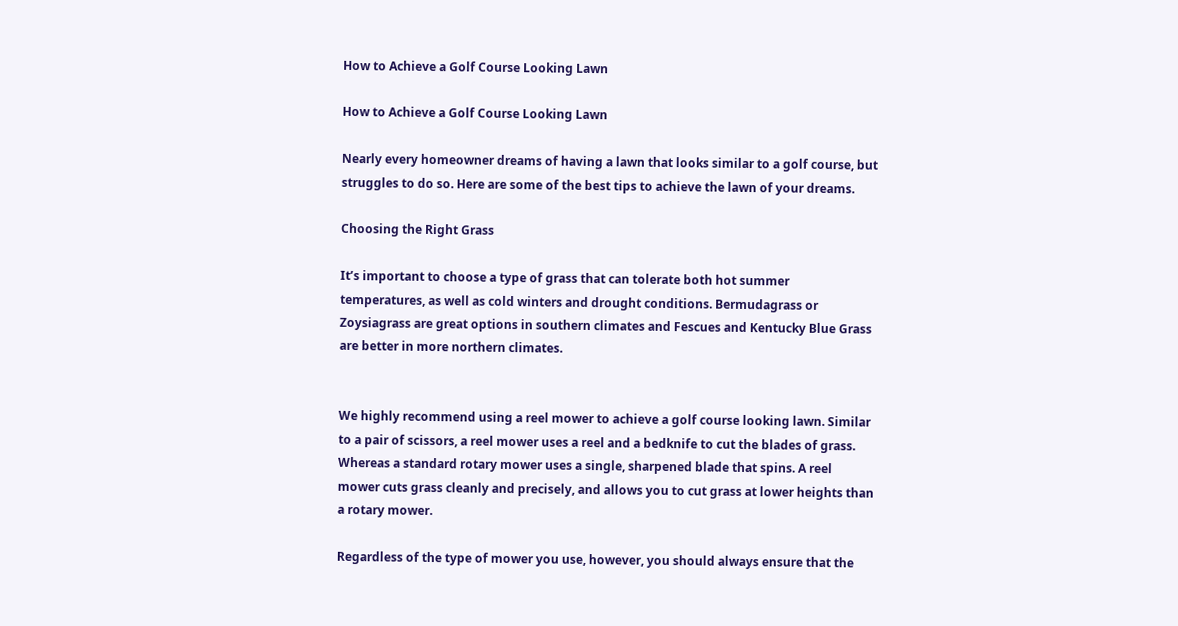How to Achieve a Golf Course Looking Lawn

How to Achieve a Golf Course Looking Lawn

Nearly every homeowner dreams of having a lawn that looks similar to a golf course, but struggles to do so. Here are some of the best tips to achieve the lawn of your dreams.

Choosing the Right Grass

It’s important to choose a type of grass that can tolerate both hot summer temperatures, as well as cold winters and drought conditions. Bermudagrass or Zoysiagrass are great options in southern climates and Fescues and Kentucky Blue Grass are better in more northern climates.


We highly recommend using a reel mower to achieve a golf course looking lawn. Similar to a pair of scissors, a reel mower uses a reel and a bedknife to cut the blades of grass. Whereas a standard rotary mower uses a single, sharpened blade that spins. A reel mower cuts grass cleanly and precisely, and allows you to cut grass at lower heights than a rotary mower.

Regardless of the type of mower you use, however, you should always ensure that the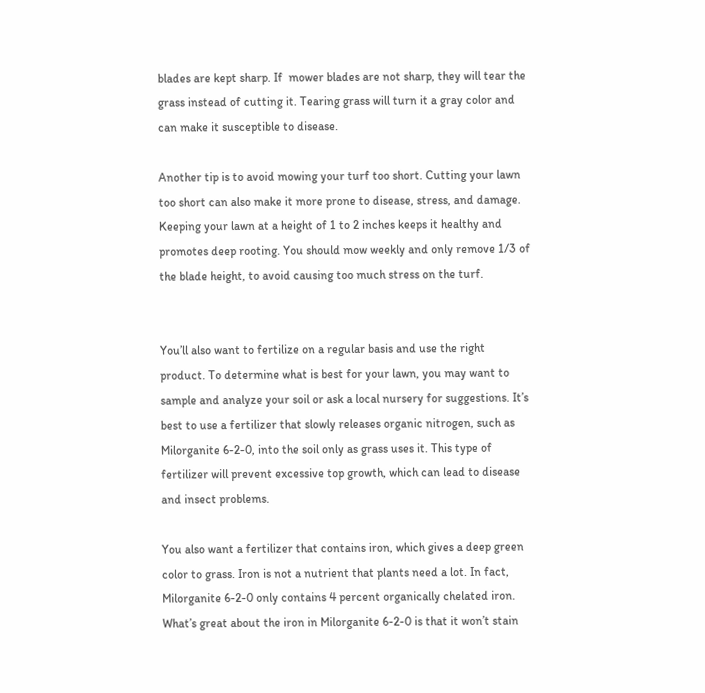blades are kept sharp. If  mower blades are not sharp, they will tear the grass instead of cutting it. Tearing grass will turn it a gray color and can make it susceptible to disease.

Another tip is to avoid mowing your turf too short. Cutting your lawn too short can also make it more prone to disease, stress, and damage. Keeping your lawn at a height of 1 to 2 inches keeps it healthy and promotes deep rooting. You should mow weekly and only remove 1/3 of the blade height, to avoid causing too much stress on the turf.


You’ll also want to fertilize on a regular basis and use the right product. To determine what is best for your lawn, you may want to sample and analyze your soil or ask a local nursery for suggestions. It’s best to use a fertilizer that slowly releases organic nitrogen, such as Milorganite 6-2-0, into the soil only as grass uses it. This type of fertilizer will prevent excessive top growth, which can lead to disease and insect problems.

You also want a fertilizer that contains iron, which gives a deep green color to grass. Iron is not a nutrient that plants need a lot. In fact, Milorganite 6-2-0 only contains 4 percent organically chelated iron. What’s great about the iron in Milorganite 6-2-0 is that it won’t stain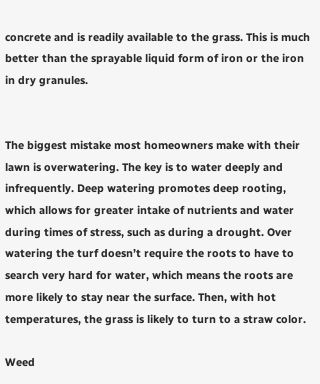concrete and is readily available to the grass. This is much better than the sprayable liquid form of iron or the iron in dry granules.


The biggest mistake most homeowners make with their lawn is overwatering. The key is to water deeply and infrequently. Deep watering promotes deep rooting, which allows for greater intake of nutrients and water during times of stress, such as during a drought. Over watering the turf doesn’t require the roots to have to search very hard for water, which means the roots are more likely to stay near the surface. Then, with hot temperatures, the grass is likely to turn to a straw color.

Weed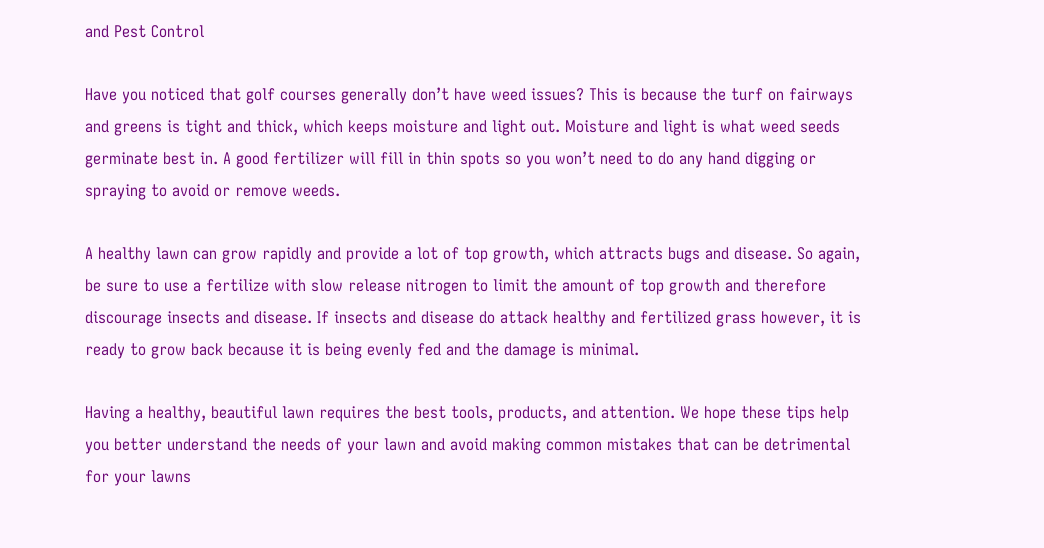and Pest Control

Have you noticed that golf courses generally don’t have weed issues? This is because the turf on fairways and greens is tight and thick, which keeps moisture and light out. Moisture and light is what weed seeds germinate best in. A good fertilizer will fill in thin spots so you won’t need to do any hand digging or spraying to avoid or remove weeds.

A healthy lawn can grow rapidly and provide a lot of top growth, which attracts bugs and disease. So again, be sure to use a fertilize with slow release nitrogen to limit the amount of top growth and therefore discourage insects and disease. If insects and disease do attack healthy and fertilized grass however, it is ready to grow back because it is being evenly fed and the damage is minimal.

Having a healthy, beautiful lawn requires the best tools, products, and attention. We hope these tips help you better understand the needs of your lawn and avoid making common mistakes that can be detrimental for your lawns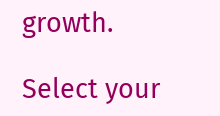growth.

Select your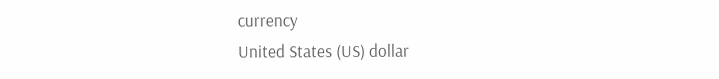currency
United States (US) dollar